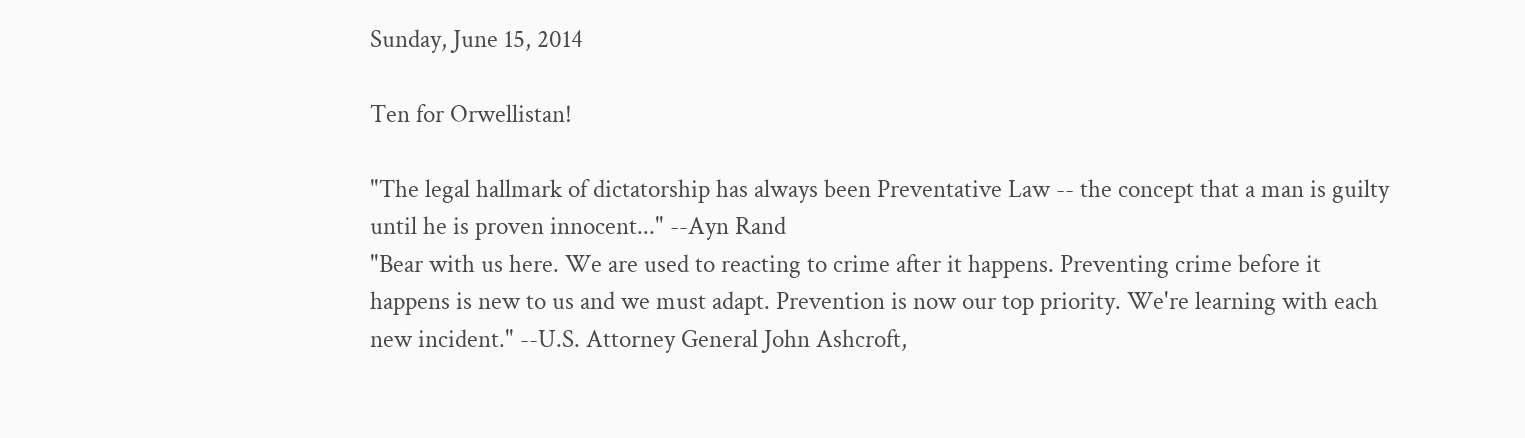Sunday, June 15, 2014

Ten for Orwellistan!

"The legal hallmark of dictatorship has always been Preventative Law -- the concept that a man is guilty until he is proven innocent..." --Ayn Rand
"Bear with us here. We are used to reacting to crime after it happens. Preventing crime before it happens is new to us and we must adapt. Prevention is now our top priority. We're learning with each new incident." --U.S. Attorney General John Ashcroft,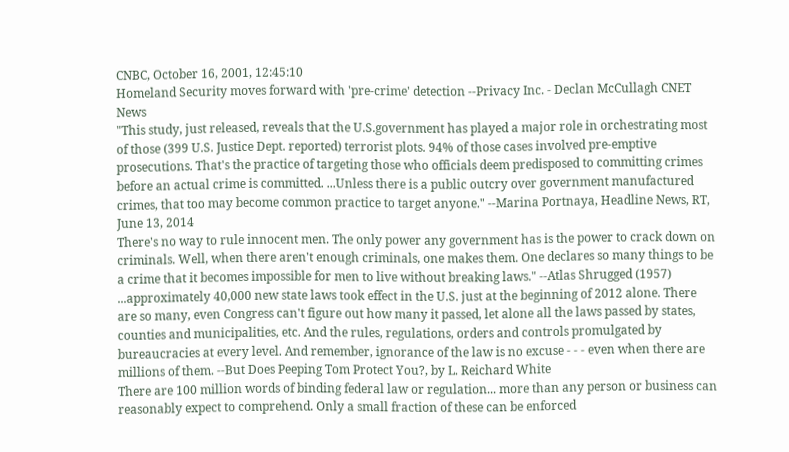CNBC, October 16, 2001, 12:45:10
Homeland Security moves forward with 'pre-crime' detection --Privacy Inc. - Declan McCullagh CNET News
"This study, just released, reveals that the U.S.government has played a major role in orchestrating most of those (399 U.S. Justice Dept. reported) terrorist plots. 94% of those cases involved pre-emptive prosecutions. That's the practice of targeting those who officials deem predisposed to committing crimes before an actual crime is committed. ...Unless there is a public outcry over government manufactured crimes, that too may become common practice to target anyone." --Marina Portnaya, Headline News, RT, June 13, 2014
There's no way to rule innocent men. The only power any government has is the power to crack down on criminals. Well, when there aren't enough criminals, one makes them. One declares so many things to be a crime that it becomes impossible for men to live without breaking laws." --Atlas Shrugged (1957)
...approximately 40,000 new state laws took effect in the U.S. just at the beginning of 2012 alone. There are so many, even Congress can't figure out how many it passed, let alone all the laws passed by states, counties and municipalities, etc. And the rules, regulations, orders and controls promulgated by bureaucracies at every level. And remember, ignorance of the law is no excuse - - - even when there are millions of them. --But Does Peeping Tom Protect You?, by L. Reichard White
There are 100 million words of binding federal law or regulation... more than any person or business can reasonably expect to comprehend. Only a small fraction of these can be enforced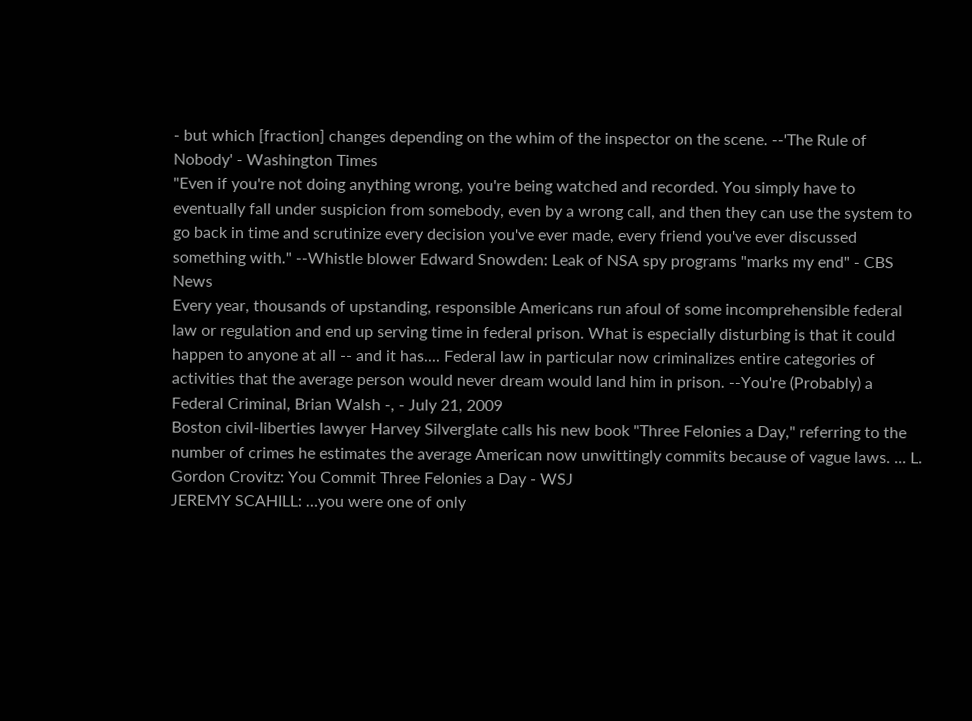- but which [fraction] changes depending on the whim of the inspector on the scene. --'The Rule of Nobody' - Washington Times
"Even if you're not doing anything wrong, you're being watched and recorded. You simply have to eventually fall under suspicion from somebody, even by a wrong call, and then they can use the system to go back in time and scrutinize every decision you've ever made, every friend you've ever discussed something with." --Whistle blower Edward Snowden: Leak of NSA spy programs "marks my end" - CBS News
Every year, thousands of upstanding, responsible Americans run afoul of some incomprehensible federal law or regulation and end up serving time in federal prison. What is especially disturbing is that it could happen to anyone at all -- and it has.... Federal law in particular now criminalizes entire categories of activities that the average person would never dream would land him in prison. --You're (Probably) a Federal Criminal, Brian Walsh -, - July 21, 2009
Boston civil-liberties lawyer Harvey Silverglate calls his new book "Three Felonies a Day," referring to the number of crimes he estimates the average American now unwittingly commits because of vague laws. ... L. Gordon Crovitz: You Commit Three Felonies a Day - WSJ
JEREMY SCAHILL: …you were one of only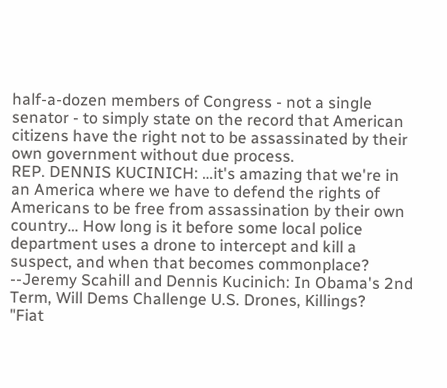half-a-dozen members of Congress - not a single senator - to simply state on the record that American citizens have the right not to be assassinated by their own government without due process.
REP. DENNIS KUCINICH: …it's amazing that we're in an America where we have to defend the rights of Americans to be free from assassination by their own country… How long is it before some local police department uses a drone to intercept and kill a suspect, and when that becomes commonplace? --Jeremy Scahill and Dennis Kucinich: In Obama's 2nd Term, Will Dems Challenge U.S. Drones, Killings?
"Fiat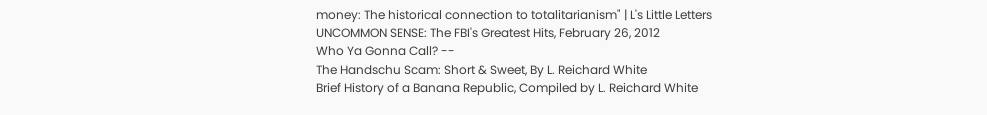money: The historical connection to totalitarianism" | L's Little Letters
UNCOMMON SENSE: The FBI's Greatest Hits, February 26, 2012
Who Ya Gonna Call? --
The Handschu Scam: Short & Sweet, By L. Reichard White
Brief History of a Banana Republic, Compiled by L. Reichard White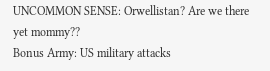UNCOMMON SENSE: Orwellistan? Are we there yet mommy??
Bonus Army: US military attacks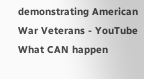demonstrating American War Veterans - YouTube
What CAN happen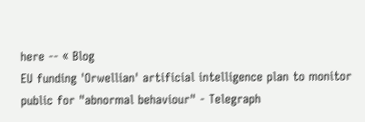here -- « Blog
EU funding 'Orwellian' artificial intelligence plan to monitor public for "abnormal behaviour" - Telegraph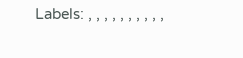Labels: , , , , , , , , , ,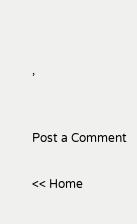,


Post a Comment

<< Home